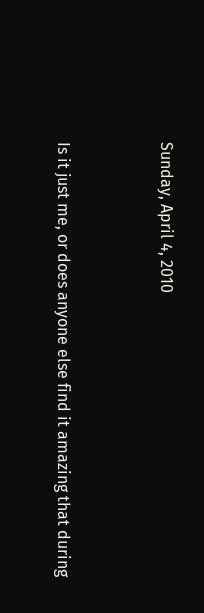Sunday, April 4, 2010


Is it just me, or does anyone else find it amazing that during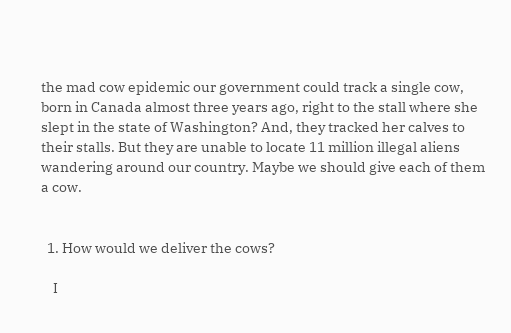the mad cow epidemic our government could track a single cow, born in Canada almost three years ago, right to the stall where she slept in the state of Washington? And, they tracked her calves to their stalls. But they are unable to locate 11 million illegal aliens wandering around our country. Maybe we should give each of them a cow.


  1. How would we deliver the cows?

    I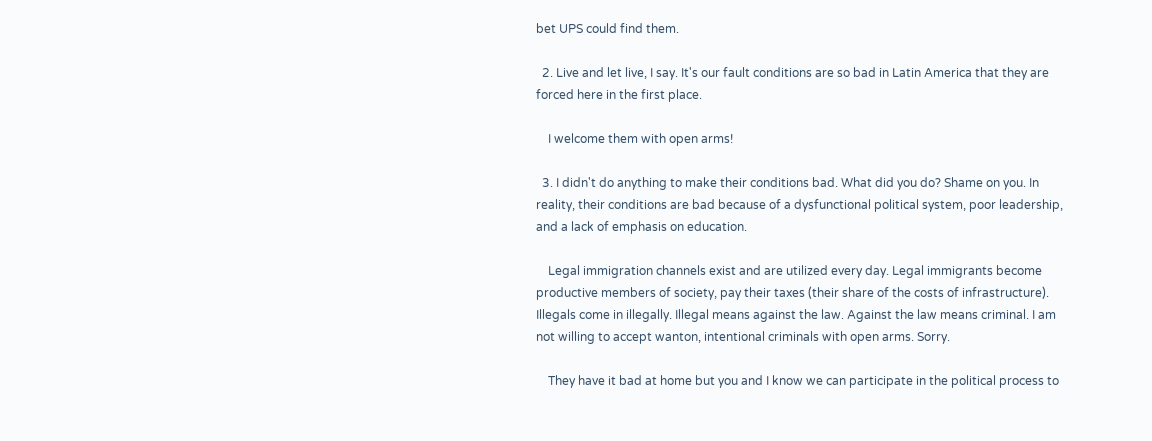bet UPS could find them.

  2. Live and let live, I say. It's our fault conditions are so bad in Latin America that they are forced here in the first place.

    I welcome them with open arms!

  3. I didn't do anything to make their conditions bad. What did you do? Shame on you. In reality, their conditions are bad because of a dysfunctional political system, poor leadership, and a lack of emphasis on education.

    Legal immigration channels exist and are utilized every day. Legal immigrants become productive members of society, pay their taxes (their share of the costs of infrastructure). Illegals come in illegally. Illegal means against the law. Against the law means criminal. I am not willing to accept wanton, intentional criminals with open arms. Sorry.

    They have it bad at home but you and I know we can participate in the political process to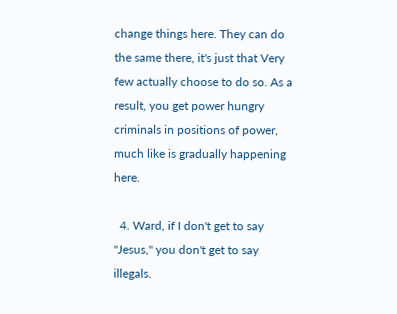change things here. They can do the same there, it's just that Very few actually choose to do so. As a result, you get power hungry criminals in positions of power, much like is gradually happening here.

  4. Ward, if I don't get to say "Jesus," you don't get to say illegals.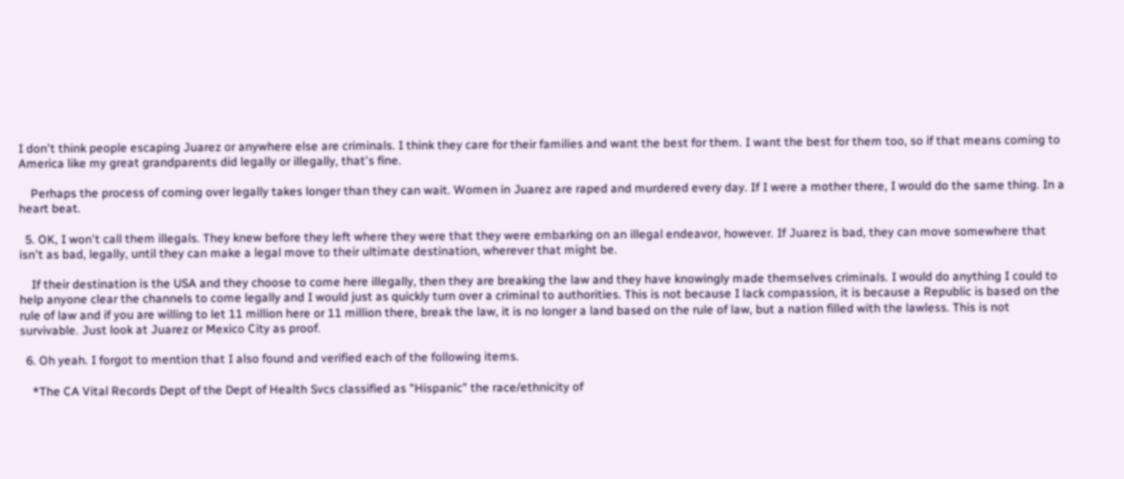I don't think people escaping Juarez or anywhere else are criminals. I think they care for their families and want the best for them. I want the best for them too, so if that means coming to America like my great grandparents did legally or illegally, that's fine.

    Perhaps the process of coming over legally takes longer than they can wait. Women in Juarez are raped and murdered every day. If I were a mother there, I would do the same thing. In a heart beat.

  5. OK, I won't call them illegals. They knew before they left where they were that they were embarking on an illegal endeavor, however. If Juarez is bad, they can move somewhere that isn't as bad, legally, until they can make a legal move to their ultimate destination, wherever that might be.

    If their destination is the USA and they choose to come here illegally, then they are breaking the law and they have knowingly made themselves criminals. I would do anything I could to help anyone clear the channels to come legally and I would just as quickly turn over a criminal to authorities. This is not because I lack compassion, it is because a Republic is based on the rule of law and if you are willing to let 11 million here or 11 million there, break the law, it is no longer a land based on the rule of law, but a nation filled with the lawless. This is not survivable. Just look at Juarez or Mexico City as proof.

  6. Oh yeah. I forgot to mention that I also found and verified each of the following items.

    *The CA Vital Records Dept of the Dept of Health Svcs classified as "Hispanic" the race/ethnicity of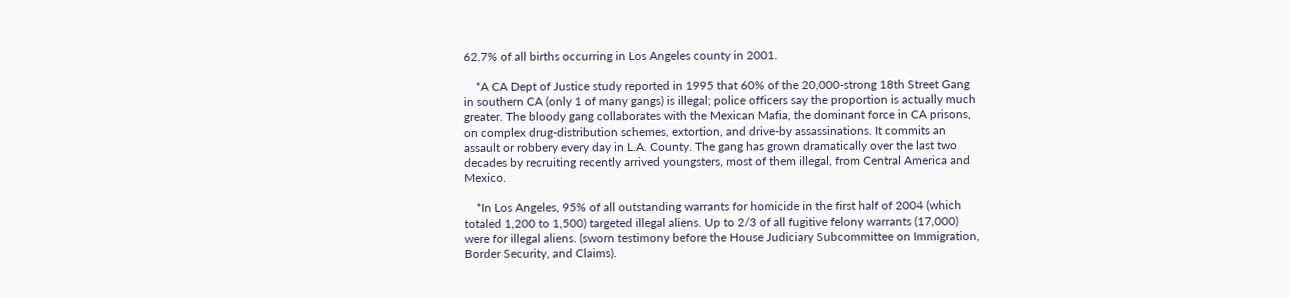62.7% of all births occurring in Los Angeles county in 2001.

    *A CA Dept of Justice study reported in 1995 that 60% of the 20,000-strong 18th Street Gang in southern CA (only 1 of many gangs) is illegal; police officers say the proportion is actually much greater. The bloody gang collaborates with the Mexican Mafia, the dominant force in CA prisons, on complex drug-distribution schemes, extortion, and drive-by assassinations. It commits an assault or robbery every day in L.A. County. The gang has grown dramatically over the last two decades by recruiting recently arrived youngsters, most of them illegal, from Central America and Mexico.

    *In Los Angeles, 95% of all outstanding warrants for homicide in the first half of 2004 (which totaled 1,200 to 1,500) targeted illegal aliens. Up to 2/3 of all fugitive felony warrants (17,000) were for illegal aliens. (sworn testimony before the House Judiciary Subcommittee on Immigration, Border Security, and Claims).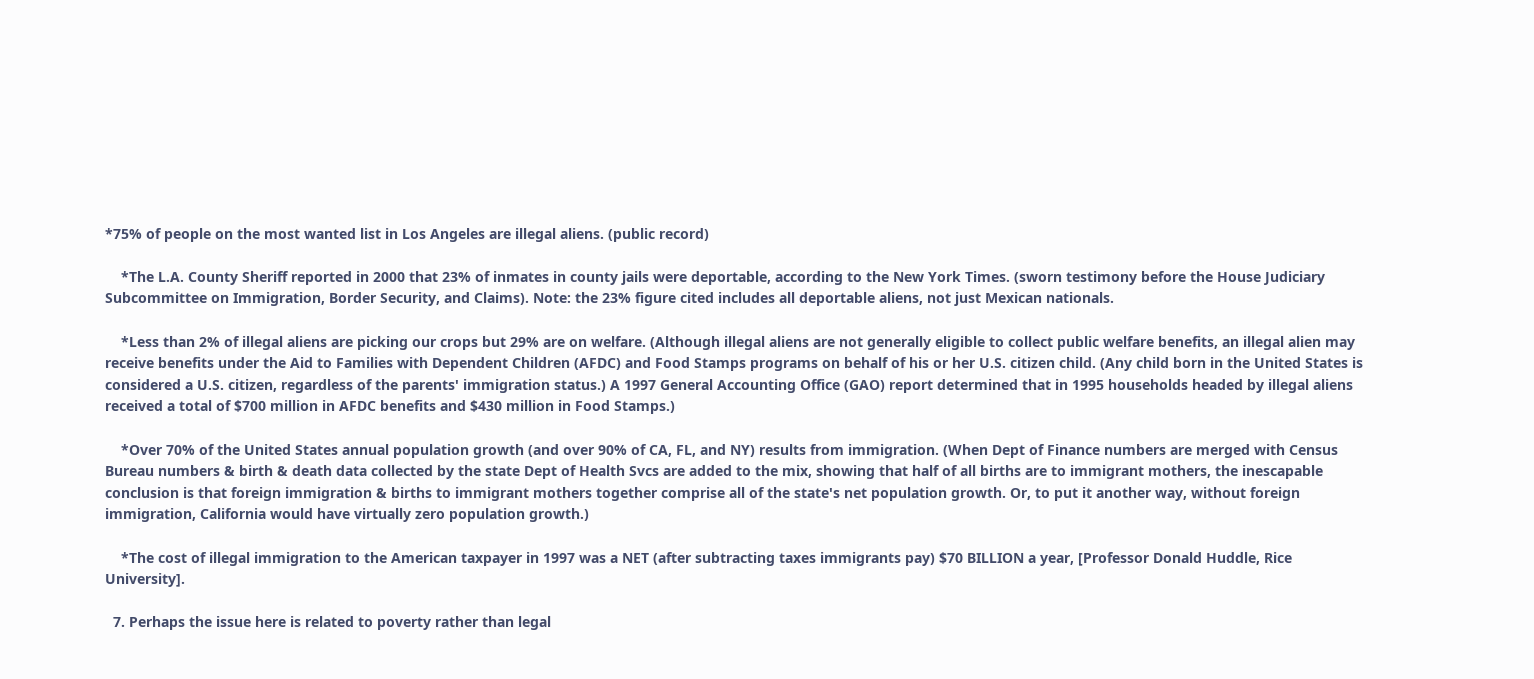*75% of people on the most wanted list in Los Angeles are illegal aliens. (public record)

    *The L.A. County Sheriff reported in 2000 that 23% of inmates in county jails were deportable, according to the New York Times. (sworn testimony before the House Judiciary Subcommittee on Immigration, Border Security, and Claims). Note: the 23% figure cited includes all deportable aliens, not just Mexican nationals.

    *Less than 2% of illegal aliens are picking our crops but 29% are on welfare. (Although illegal aliens are not generally eligible to collect public welfare benefits, an illegal alien may receive benefits under the Aid to Families with Dependent Children (AFDC) and Food Stamps programs on behalf of his or her U.S. citizen child. (Any child born in the United States is considered a U.S. citizen, regardless of the parents' immigration status.) A 1997 General Accounting Office (GAO) report determined that in 1995 households headed by illegal aliens received a total of $700 million in AFDC benefits and $430 million in Food Stamps.)

    *Over 70% of the United States annual population growth (and over 90% of CA, FL, and NY) results from immigration. (When Dept of Finance numbers are merged with Census Bureau numbers & birth & death data collected by the state Dept of Health Svcs are added to the mix, showing that half of all births are to immigrant mothers, the inescapable conclusion is that foreign immigration & births to immigrant mothers together comprise all of the state's net population growth. Or, to put it another way, without foreign immigration, California would have virtually zero population growth.)

    *The cost of illegal immigration to the American taxpayer in 1997 was a NET (after subtracting taxes immigrants pay) $70 BILLION a year, [Professor Donald Huddle, Rice University].

  7. Perhaps the issue here is related to poverty rather than legal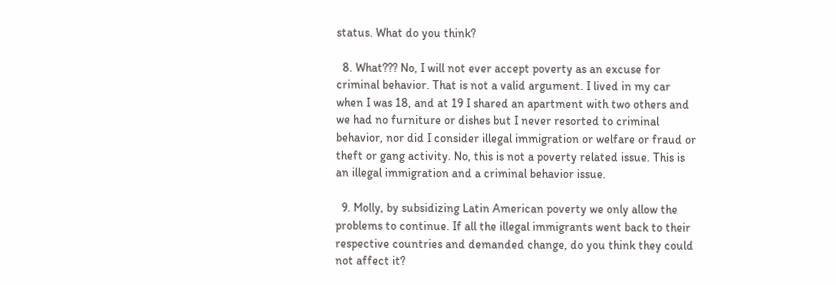status. What do you think?

  8. What??? No, I will not ever accept poverty as an excuse for criminal behavior. That is not a valid argument. I lived in my car when I was 18, and at 19 I shared an apartment with two others and we had no furniture or dishes but I never resorted to criminal behavior, nor did I consider illegal immigration or welfare or fraud or theft or gang activity. No, this is not a poverty related issue. This is an illegal immigration and a criminal behavior issue.

  9. Molly, by subsidizing Latin American poverty we only allow the problems to continue. If all the illegal immigrants went back to their respective countries and demanded change, do you think they could not affect it?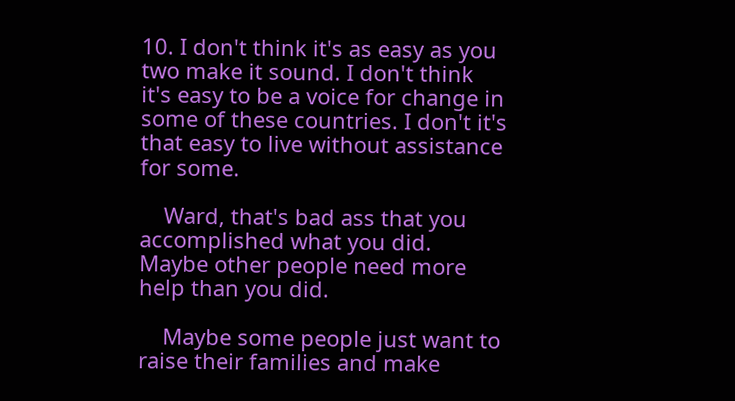10. I don't think it's as easy as you two make it sound. I don't think it's easy to be a voice for change in some of these countries. I don't it's that easy to live without assistance for some.

    Ward, that's bad ass that you accomplished what you did. Maybe other people need more help than you did.

    Maybe some people just want to raise their families and make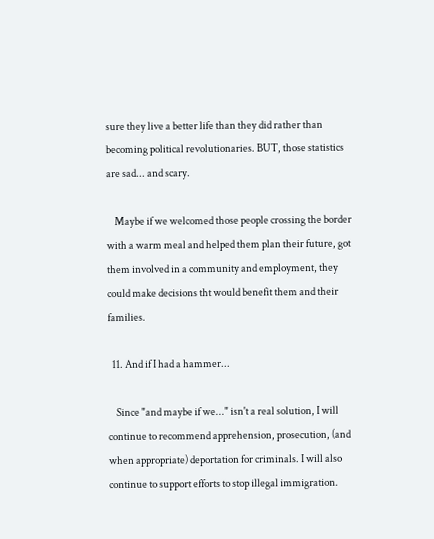sure they live a better life than they did rather than becoming political revolutionaries. BUT, those statistics are sad... and scary.

    Maybe if we welcomed those people crossing the border with a warm meal and helped them plan their future, got them involved in a community and employment, they could make decisions tht would benefit them and their families.

  11. And if I had a hammer...

    Since "and maybe if we..." isn't a real solution, I will continue to recommend apprehension, prosecution, (and when appropriate) deportation for criminals. I will also continue to support efforts to stop illegal immigration.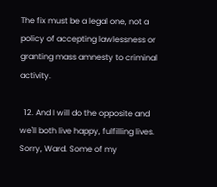The fix must be a legal one, not a policy of accepting lawlessness or granting mass amnesty to criminal activity.

  12. And I will do the opposite and we'll both live happy, fulfilling lives. Sorry, Ward. Some of my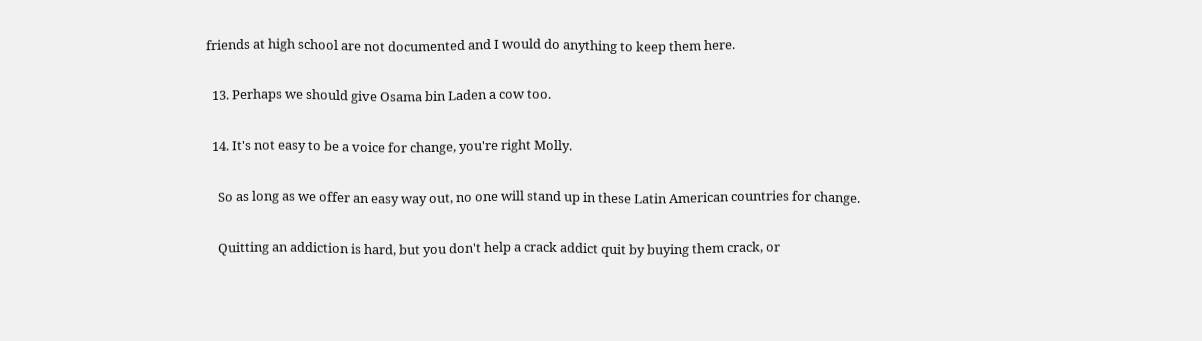friends at high school are not documented and I would do anything to keep them here.

  13. Perhaps we should give Osama bin Laden a cow too.

  14. It's not easy to be a voice for change, you're right Molly.

    So as long as we offer an easy way out, no one will stand up in these Latin American countries for change.

    Quitting an addiction is hard, but you don't help a crack addict quit by buying them crack, or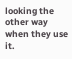looking the other way when they use it.